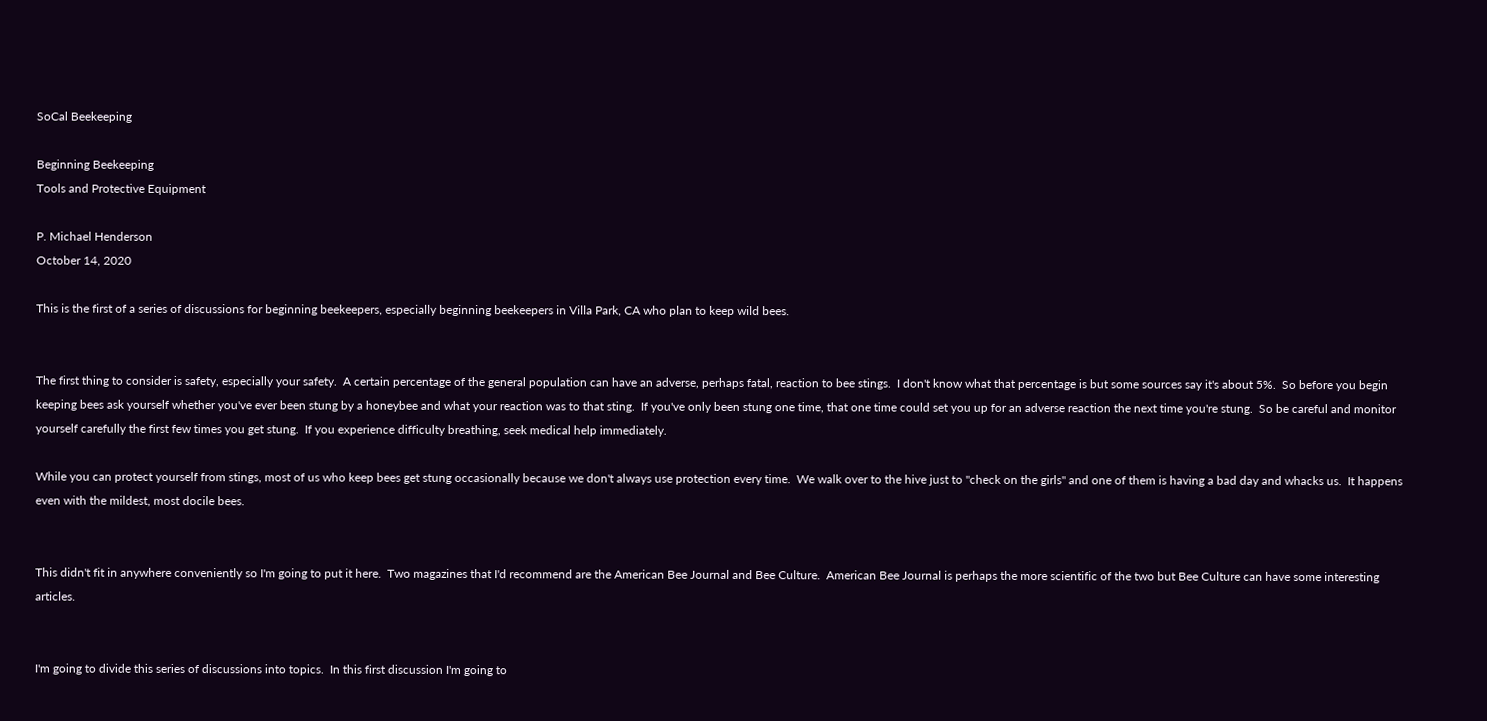SoCal Beekeeping

Beginning Beekeeping
Tools and Protective Equipment

P. Michael Henderson
October 14, 2020

This is the first of a series of discussions for beginning beekeepers, especially beginning beekeepers in Villa Park, CA who plan to keep wild bees.


The first thing to consider is safety, especially your safety.  A certain percentage of the general population can have an adverse, perhaps fatal, reaction to bee stings.  I don't know what that percentage is but some sources say it's about 5%.  So before you begin keeping bees ask yourself whether you've ever been stung by a honeybee and what your reaction was to that sting.  If you've only been stung one time, that one time could set you up for an adverse reaction the next time you're stung.  So be careful and monitor yourself carefully the first few times you get stung.  If you experience difficulty breathing, seek medical help immediately.

While you can protect yourself from stings, most of us who keep bees get stung occasionally because we don't always use protection every time.  We walk over to the hive just to "check on the girls" and one of them is having a bad day and whacks us.  It happens even with the mildest, most docile bees.


This didn't fit in anywhere conveniently so I'm going to put it here.  Two magazines that I'd recommend are the American Bee Journal and Bee Culture.  American Bee Journal is perhaps the more scientific of the two but Bee Culture can have some interesting articles.


I'm going to divide this series of discussions into topics.  In this first discussion I'm going to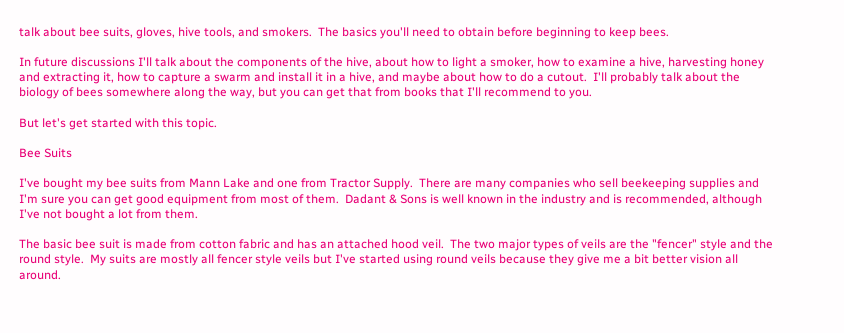talk about bee suits, gloves, hive tools, and smokers.  The basics you'll need to obtain before beginning to keep bees.

In future discussions I'll talk about the components of the hive, about how to light a smoker, how to examine a hive, harvesting honey and extracting it, how to capture a swarm and install it in a hive, and maybe about how to do a cutout.  I'll probably talk about the biology of bees somewhere along the way, but you can get that from books that I'll recommend to you.

But let's get started with this topic.

Bee Suits

I've bought my bee suits from Mann Lake and one from Tractor Supply.  There are many companies who sell beekeeping supplies and I'm sure you can get good equipment from most of them.  Dadant & Sons is well known in the industry and is recommended, although I've not bought a lot from them.

The basic bee suit is made from cotton fabric and has an attached hood veil.  The two major types of veils are the "fencer" style and the round style.  My suits are mostly all fencer style veils but I've started using round veils because they give me a bit better vision all around.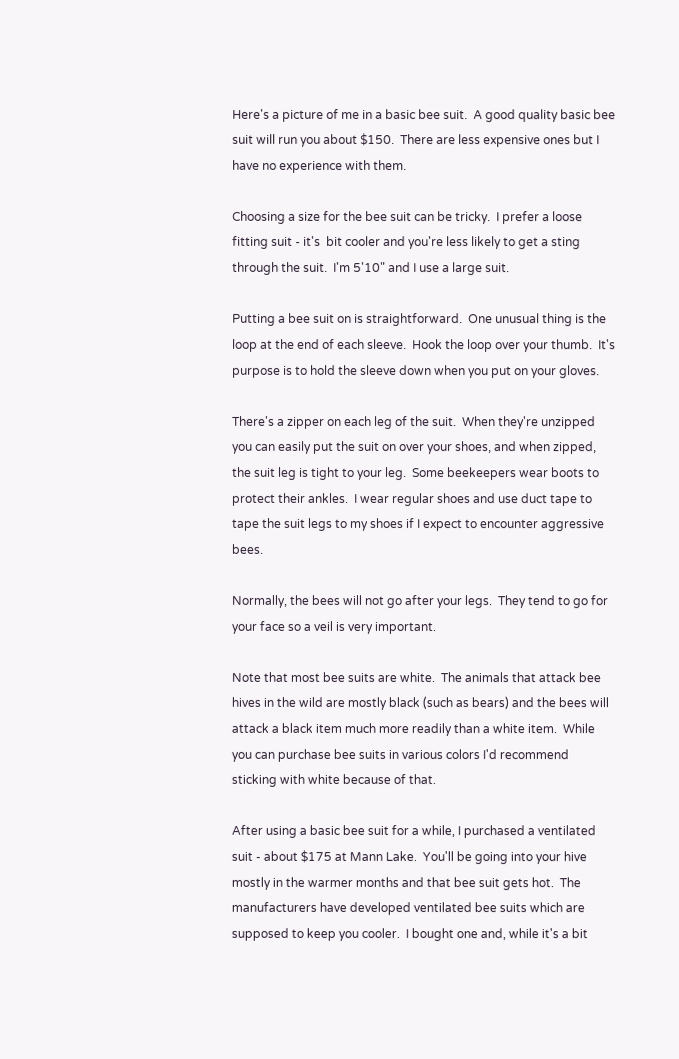Here's a picture of me in a basic bee suit.  A good quality basic bee suit will run you about $150.  There are less expensive ones but I have no experience with them.

Choosing a size for the bee suit can be tricky.  I prefer a loose fitting suit - it's  bit cooler and you're less likely to get a sting through the suit.  I'm 5'10" and I use a large suit.

Putting a bee suit on is straightforward.  One unusual thing is the loop at the end of each sleeve.  Hook the loop over your thumb.  It's purpose is to hold the sleeve down when you put on your gloves.

There's a zipper on each leg of the suit.  When they're unzipped you can easily put the suit on over your shoes, and when zipped, the suit leg is tight to your leg.  Some beekeepers wear boots to protect their ankles.  I wear regular shoes and use duct tape to tape the suit legs to my shoes if I expect to encounter aggressive bees.

Normally, the bees will not go after your legs.  They tend to go for your face so a veil is very important.

Note that most bee suits are white.  The animals that attack bee hives in the wild are mostly black (such as bears) and the bees will attack a black item much more readily than a white item.  While you can purchase bee suits in various colors I'd recommend sticking with white because of that.

After using a basic bee suit for a while, I purchased a ventilated suit - about $175 at Mann Lake.  You'll be going into your hive mostly in the warmer months and that bee suit gets hot.  The manufacturers have developed ventilated bee suits which are supposed to keep you cooler.  I bought one and, while it's a bit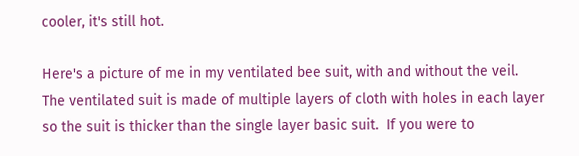cooler, it's still hot.

Here's a picture of me in my ventilated bee suit, with and without the veil.  The ventilated suit is made of multiple layers of cloth with holes in each layer so the suit is thicker than the single layer basic suit.  If you were to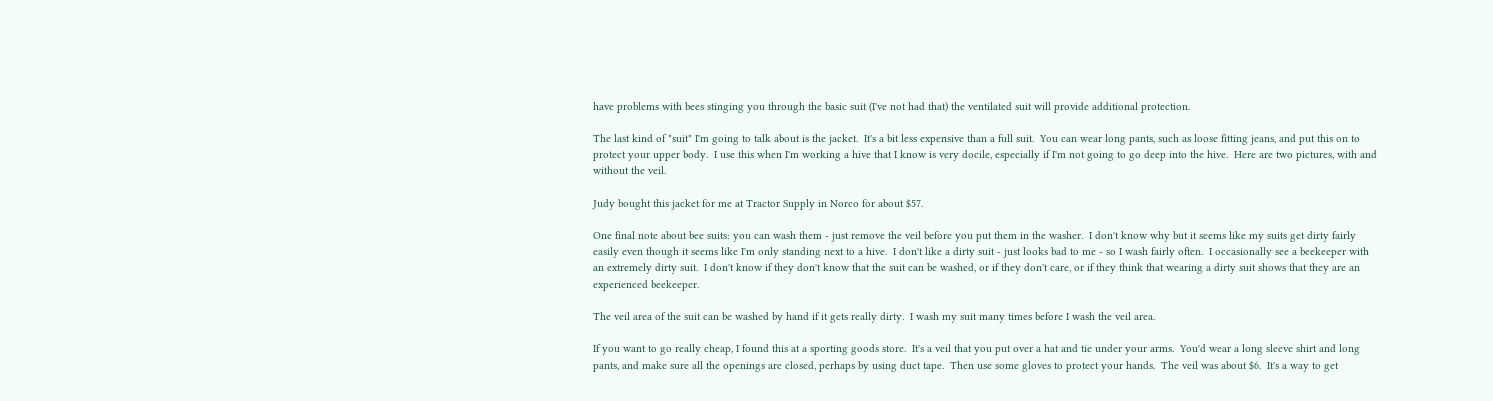have problems with bees stinging you through the basic suit (I've not had that) the ventilated suit will provide additional protection.

The last kind of "suit" I'm going to talk about is the jacket.  It's a bit less expensive than a full suit.  You can wear long pants, such as loose fitting jeans, and put this on to protect your upper body.  I use this when I'm working a hive that I know is very docile, especially if I'm not going to go deep into the hive.  Here are two pictures, with and without the veil.

Judy bought this jacket for me at Tractor Supply in Norco for about $57.

One final note about bee suits: you can wash them - just remove the veil before you put them in the washer.  I don't know why but it seems like my suits get dirty fairly easily even though it seems like I'm only standing next to a hive.  I don't like a dirty suit - just looks bad to me - so I wash fairly often.  I occasionally see a beekeeper with an extremely dirty suit.  I don't know if they don't know that the suit can be washed, or if they don't care, or if they think that wearing a dirty suit shows that they are an experienced beekeeper.

The veil area of the suit can be washed by hand if it gets really dirty.  I wash my suit many times before I wash the veil area.

If you want to go really cheap, I found this at a sporting goods store.  It's a veil that you put over a hat and tie under your arms.  You'd wear a long sleeve shirt and long pants, and make sure all the openings are closed, perhaps by using duct tape.  Then use some gloves to protect your hands.  The veil was about $6.  It's a way to get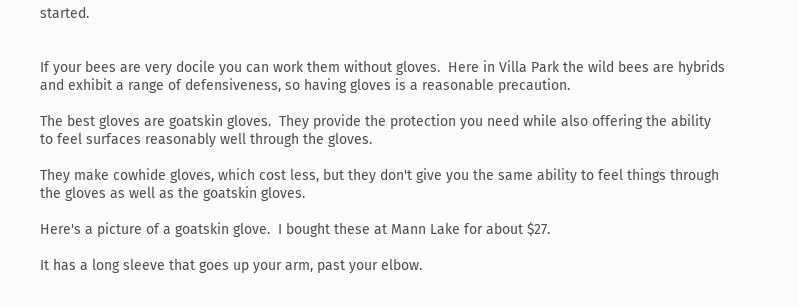started.


If your bees are very docile you can work them without gloves.  Here in Villa Park the wild bees are hybrids and exhibit a range of defensiveness, so having gloves is a reasonable precaution.

The best gloves are goatskin gloves.  They provide the protection you need while also offering the ability to feel surfaces reasonably well through the gloves.

They make cowhide gloves, which cost less, but they don't give you the same ability to feel things through the gloves as well as the goatskin gloves.

Here's a picture of a goatskin glove.  I bought these at Mann Lake for about $27.

It has a long sleeve that goes up your arm, past your elbow.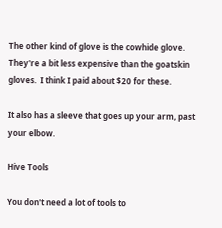The other kind of glove is the cowhide glove.  They're a bit less expensive than the goatskin gloves.  I think I paid about $20 for these.

It also has a sleeve that goes up your arm, past your elbow.

Hive Tools

You don't need a lot of tools to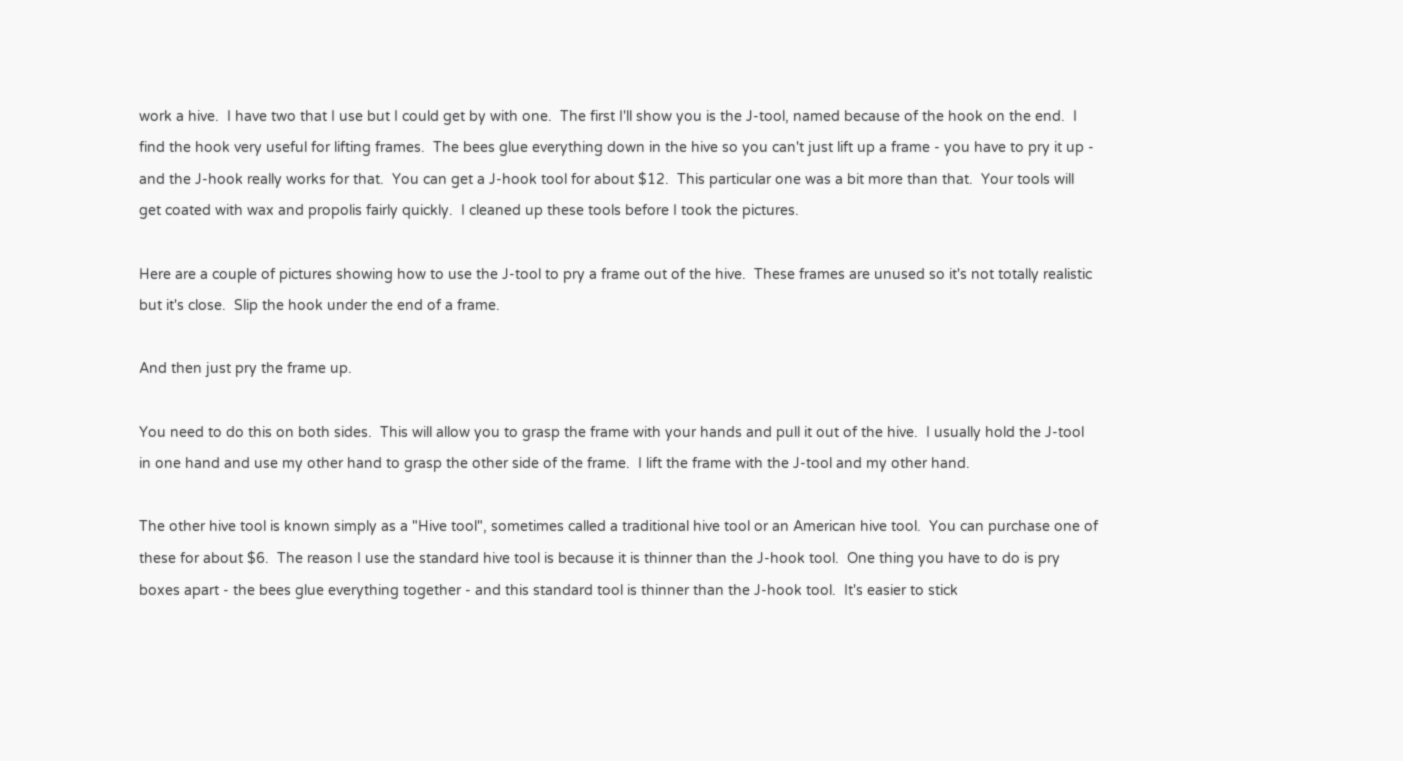work a hive.  I have two that I use but I could get by with one.  The first I'll show you is the J-tool, named because of the hook on the end.  I find the hook very useful for lifting frames.  The bees glue everything down in the hive so you can't just lift up a frame - you have to pry it up - and the J-hook really works for that.  You can get a J-hook tool for about $12.  This particular one was a bit more than that.  Your tools will get coated with wax and propolis fairly quickly.  I cleaned up these tools before I took the pictures.

Here are a couple of pictures showing how to use the J-tool to pry a frame out of the hive.  These frames are unused so it's not totally realistic but it's close.  Slip the hook under the end of a frame.

And then just pry the frame up.

You need to do this on both sides.  This will allow you to grasp the frame with your hands and pull it out of the hive.  I usually hold the J-tool in one hand and use my other hand to grasp the other side of the frame.  I lift the frame with the J-tool and my other hand.

The other hive tool is known simply as a "Hive tool", sometimes called a traditional hive tool or an American hive tool.  You can purchase one of these for about $6.  The reason I use the standard hive tool is because it is thinner than the J-hook tool.  One thing you have to do is pry boxes apart - the bees glue everything together - and this standard tool is thinner than the J-hook tool.  It's easier to stick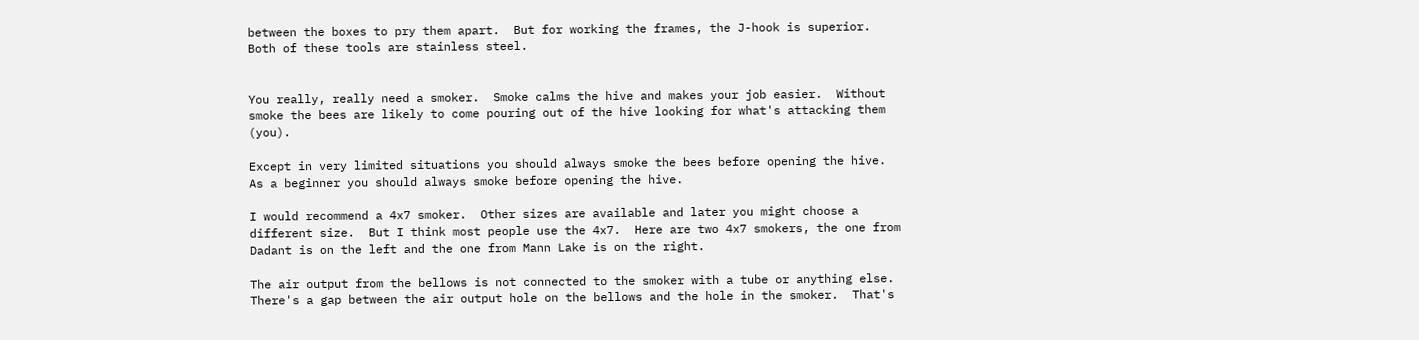between the boxes to pry them apart.  But for working the frames, the J-hook is superior.  Both of these tools are stainless steel.


You really, really need a smoker.  Smoke calms the hive and makes your job easier.  Without smoke the bees are likely to come pouring out of the hive looking for what's attacking them (you).

Except in very limited situations you should always smoke the bees before opening the hive.  As a beginner you should always smoke before opening the hive.

I would recommend a 4x7 smoker.  Other sizes are available and later you might choose a different size.  But I think most people use the 4x7.  Here are two 4x7 smokers, the one from Dadant is on the left and the one from Mann Lake is on the right.

The air output from the bellows is not connected to the smoker with a tube or anything else.  There's a gap between the air output hole on the bellows and the hole in the smoker.  That's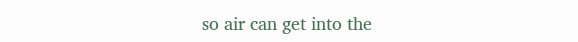so air can get into the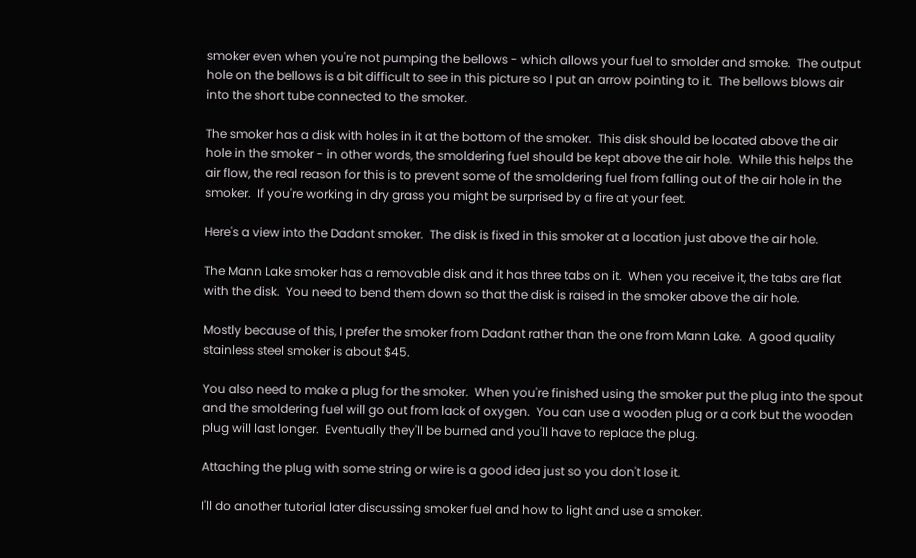smoker even when you're not pumping the bellows - which allows your fuel to smolder and smoke.  The output hole on the bellows is a bit difficult to see in this picture so I put an arrow pointing to it.  The bellows blows air into the short tube connected to the smoker.

The smoker has a disk with holes in it at the bottom of the smoker.  This disk should be located above the air hole in the smoker - in other words, the smoldering fuel should be kept above the air hole.  While this helps the air flow, the real reason for this is to prevent some of the smoldering fuel from falling out of the air hole in the smoker.  If you're working in dry grass you might be surprised by a fire at your feet.

Here's a view into the Dadant smoker.  The disk is fixed in this smoker at a location just above the air hole.

The Mann Lake smoker has a removable disk and it has three tabs on it.  When you receive it, the tabs are flat with the disk.  You need to bend them down so that the disk is raised in the smoker above the air hole.

Mostly because of this, I prefer the smoker from Dadant rather than the one from Mann Lake.  A good quality stainless steel smoker is about $45.

You also need to make a plug for the smoker.  When you're finished using the smoker put the plug into the spout and the smoldering fuel will go out from lack of oxygen.  You can use a wooden plug or a cork but the wooden plug will last longer.  Eventually they'll be burned and you'll have to replace the plug.

Attaching the plug with some string or wire is a good idea just so you don't lose it.

I'll do another tutorial later discussing smoker fuel and how to light and use a smoker.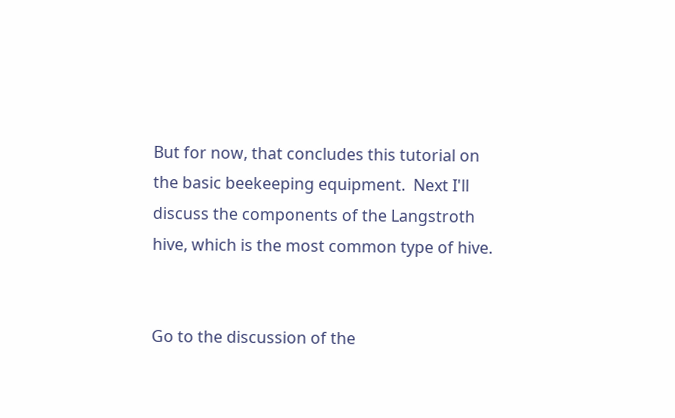But for now, that concludes this tutorial on the basic beekeeping equipment.  Next I'll discuss the components of the Langstroth hive, which is the most common type of hive.


Go to the discussion of the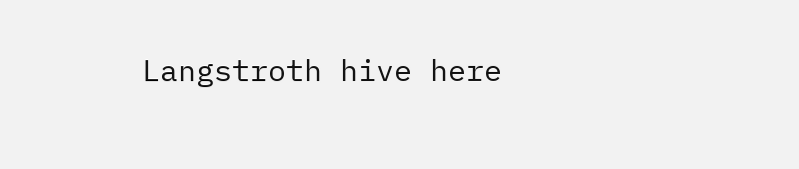Langstroth hive here